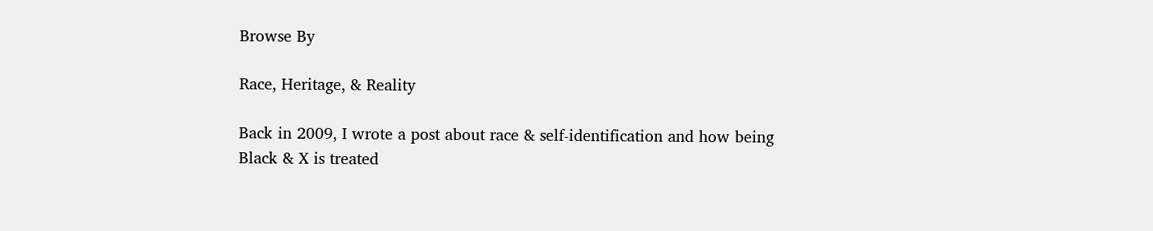Browse By

Race, Heritage, & Reality

Back in 2009, I wrote a post about race & self-identification and how being Black & X is treated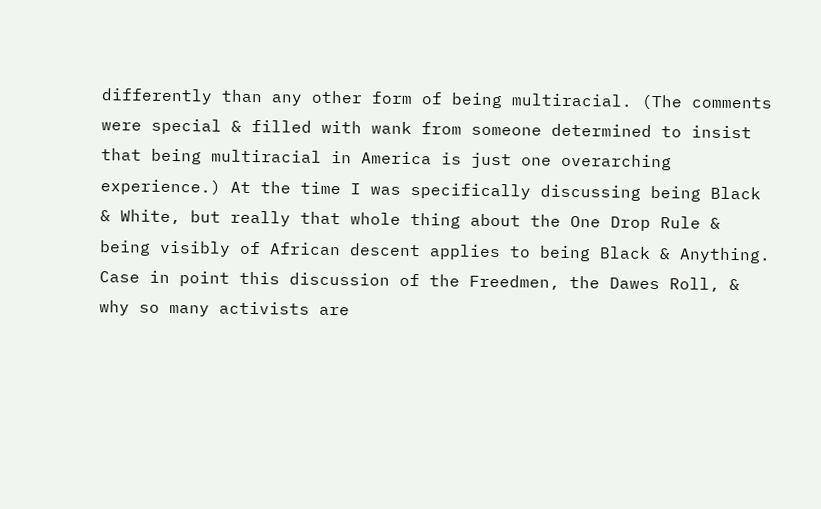differently than any other form of being multiracial. (The comments were special & filled with wank from someone determined to insist that being multiracial in America is just one overarching experience.) At the time I was specifically discussing being Black & White, but really that whole thing about the One Drop Rule & being visibly of African descent applies to being Black & Anything. Case in point this discussion of the Freedmen, the Dawes Roll, & why so many activists are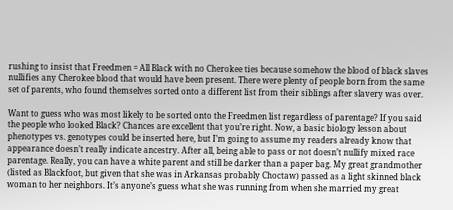rushing to insist that Freedmen = All Black with no Cherokee ties because somehow the blood of black slaves nullifies any Cherokee blood that would have been present. There were plenty of people born from the same set of parents, who found themselves sorted onto a different list from their siblings after slavery was over.

Want to guess who was most likely to be sorted onto the Freedmen list regardless of parentage? If you said the people who looked Black? Chances are excellent that you’re right. Now, a basic biology lesson about phenotypes vs. genotypes could be inserted here, but I’m going to assume my readers already know that appearance doesn’t really indicate ancestry. After all, being able to pass or not doesn’t nullify mixed race parentage. Really, you can have a white parent and still be darker than a paper bag. My great grandmother (listed as Blackfoot, but given that she was in Arkansas probably Choctaw) passed as a light skinned black woman to her neighbors. It’s anyone’s guess what she was running from when she married my great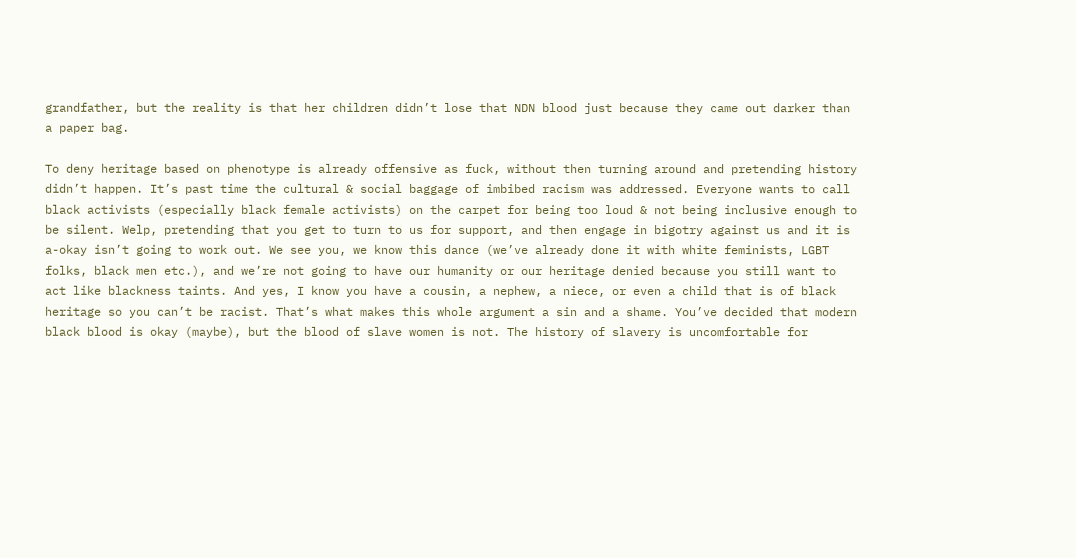grandfather, but the reality is that her children didn’t lose that NDN blood just because they came out darker than a paper bag.

To deny heritage based on phenotype is already offensive as fuck, without then turning around and pretending history didn’t happen. It’s past time the cultural & social baggage of imbibed racism was addressed. Everyone wants to call black activists (especially black female activists) on the carpet for being too loud & not being inclusive enough to be silent. Welp, pretending that you get to turn to us for support, and then engage in bigotry against us and it is a-okay isn’t going to work out. We see you, we know this dance (we’ve already done it with white feminists, LGBT folks, black men etc.), and we’re not going to have our humanity or our heritage denied because you still want to act like blackness taints. And yes, I know you have a cousin, a nephew, a niece, or even a child that is of black heritage so you can’t be racist. That’s what makes this whole argument a sin and a shame. You’ve decided that modern black blood is okay (maybe), but the blood of slave women is not. The history of slavery is uncomfortable for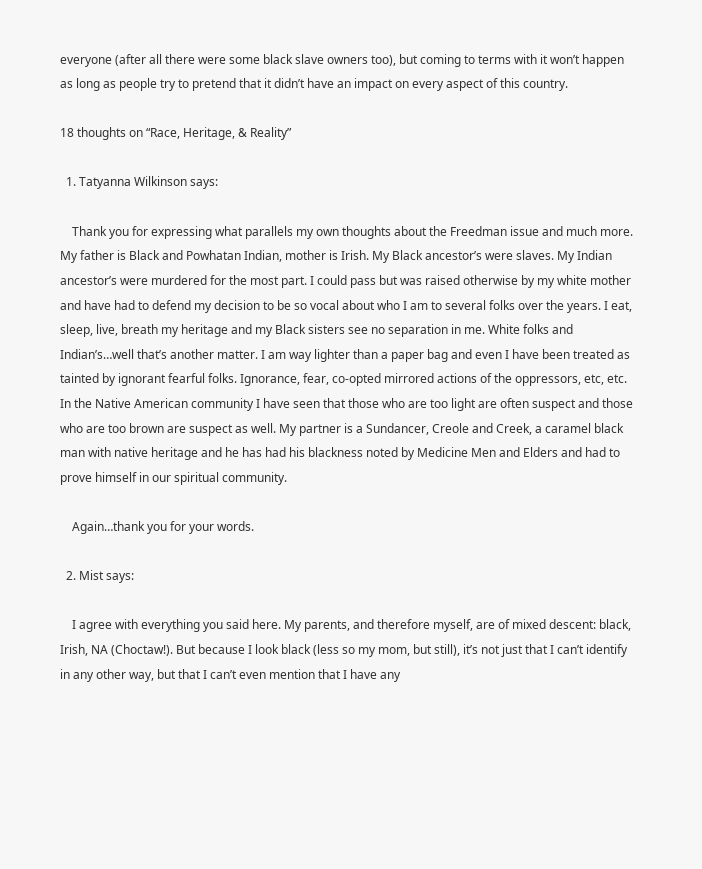everyone (after all there were some black slave owners too), but coming to terms with it won’t happen as long as people try to pretend that it didn’t have an impact on every aspect of this country.

18 thoughts on “Race, Heritage, & Reality”

  1. Tatyanna Wilkinson says:

    Thank you for expressing what parallels my own thoughts about the Freedman issue and much more. My father is Black and Powhatan Indian, mother is Irish. My Black ancestor’s were slaves. My Indian ancestor’s were murdered for the most part. I could pass but was raised otherwise by my white mother and have had to defend my decision to be so vocal about who I am to several folks over the years. I eat, sleep, live, breath my heritage and my Black sisters see no separation in me. White folks and Indian’s…well that’s another matter. I am way lighter than a paper bag and even I have been treated as tainted by ignorant fearful folks. Ignorance, fear, co-opted mirrored actions of the oppressors, etc, etc. In the Native American community I have seen that those who are too light are often suspect and those who are too brown are suspect as well. My partner is a Sundancer, Creole and Creek, a caramel black man with native heritage and he has had his blackness noted by Medicine Men and Elders and had to prove himself in our spiritual community.

    Again…thank you for your words.

  2. Mist says:

    I agree with everything you said here. My parents, and therefore myself, are of mixed descent: black, Irish, NA (Choctaw!). But because I look black (less so my mom, but still), it’s not just that I can’t identify in any other way, but that I can’t even mention that I have any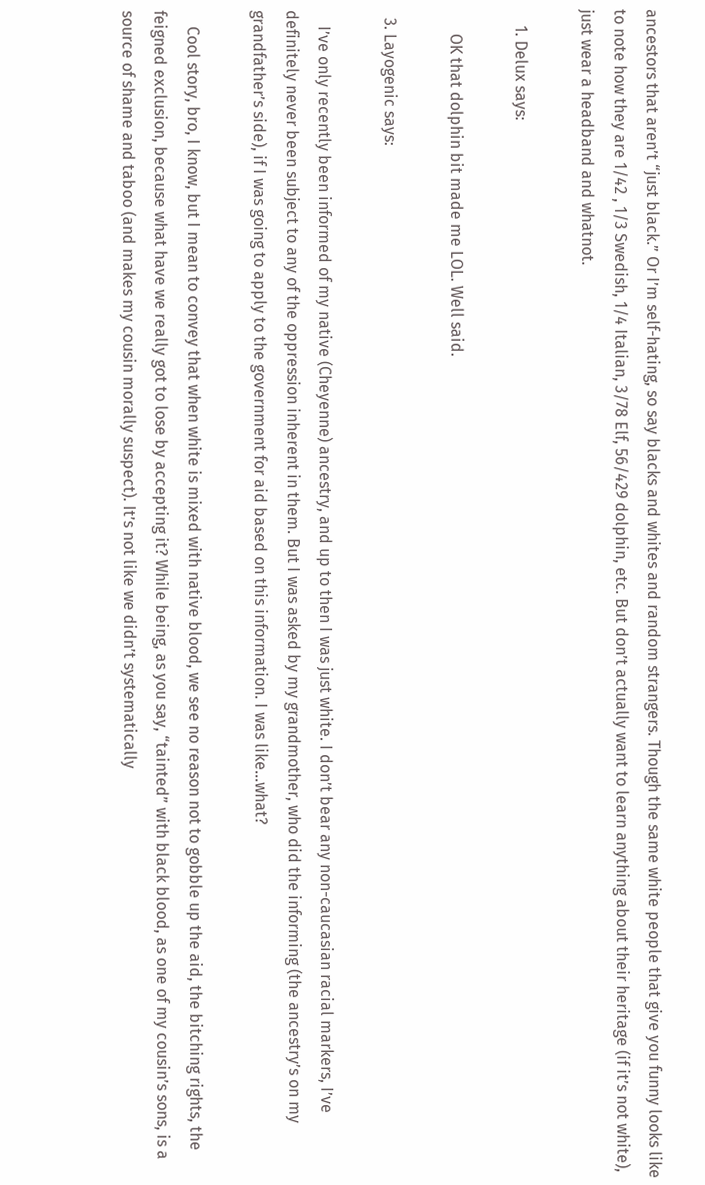ancestors that aren’t “just black.” Or I’m self-hating, so say blacks and whites and random strangers. Though the same white people that give you funny looks like to note how they are 1/42 , 1/3 Swedish, 1/4 Italian, 3/78 Elf, 56/429 dolphin, etc. But don’t actually want to learn anything about their heritage (if it’s not white), just wear a headband and whatnot.

    1. Delux says:

      OK that dolphin bit made me LOL. Well said.

  3. Layogenic says:

    I’ve only recently been informed of my native (Cheyenne) ancestry, and up to then I was just white. I don’t bear any non-caucasian racial markers, I’ve definitely never been subject to any of the oppression inherent in them. But I was asked by my grandmother, who did the informing (the ancestry’s on my grandfather’s side), if I was going to apply to the government for aid based on this information. I was like…what?

    Cool story, bro, I know, but I mean to convey that when white is mixed with native blood, we see no reason not to gobble up the aid, the bitching rights, the feigned exclusion, because what have we really got to lose by accepting it? While being, as you say, “tainted” with black blood, as one of my cousin’s sons, is a source of shame and taboo (and makes my cousin morally suspect). It’s not like we didn’t systematically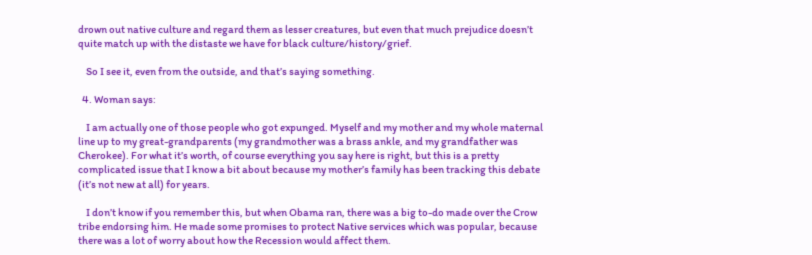drown out native culture and regard them as lesser creatures, but even that much prejudice doesn’t quite match up with the distaste we have for black culture/history/grief.

    So I see it, even from the outside, and that’s saying something.

  4. Woman says:

    I am actually one of those people who got expunged. Myself and my mother and my whole maternal line up to my great-grandparents (my grandmother was a brass ankle, and my grandfather was Cherokee). For what it’s worth, of course everything you say here is right, but this is a pretty complicated issue that I know a bit about because my mother’s family has been tracking this debate (it’s not new at all) for years.

    I don’t know if you remember this, but when Obama ran, there was a big to-do made over the Crow tribe endorsing him. He made some promises to protect Native services which was popular, because there was a lot of worry about how the Recession would affect them.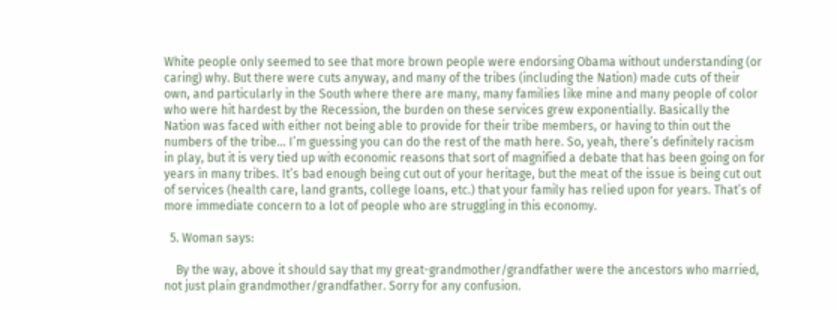White people only seemed to see that more brown people were endorsing Obama without understanding (or caring) why. But there were cuts anyway, and many of the tribes (including the Nation) made cuts of their own, and particularly in the South where there are many, many families like mine and many people of color who were hit hardest by the Recession, the burden on these services grew exponentially. Basically the Nation was faced with either not being able to provide for their tribe members, or having to thin out the numbers of the tribe… I’m guessing you can do the rest of the math here. So, yeah, there’s definitely racism in play, but it is very tied up with economic reasons that sort of magnified a debate that has been going on for years in many tribes. It’s bad enough being cut out of your heritage, but the meat of the issue is being cut out of services (health care, land grants, college loans, etc.) that your family has relied upon for years. That’s of more immediate concern to a lot of people who are struggling in this economy.

  5. Woman says:

    By the way, above it should say that my great-grandmother/grandfather were the ancestors who married, not just plain grandmother/grandfather. Sorry for any confusion.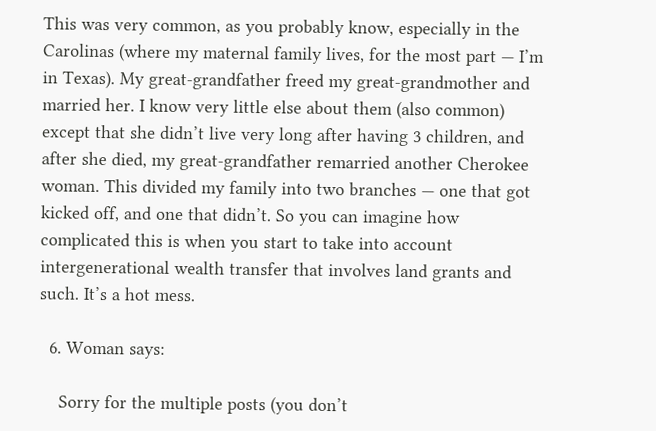This was very common, as you probably know, especially in the Carolinas (where my maternal family lives, for the most part — I’m in Texas). My great-grandfather freed my great-grandmother and married her. I know very little else about them (also common) except that she didn’t live very long after having 3 children, and after she died, my great-grandfather remarried another Cherokee woman. This divided my family into two branches — one that got kicked off, and one that didn’t. So you can imagine how complicated this is when you start to take into account intergenerational wealth transfer that involves land grants and such. It’s a hot mess.

  6. Woman says:

    Sorry for the multiple posts (you don’t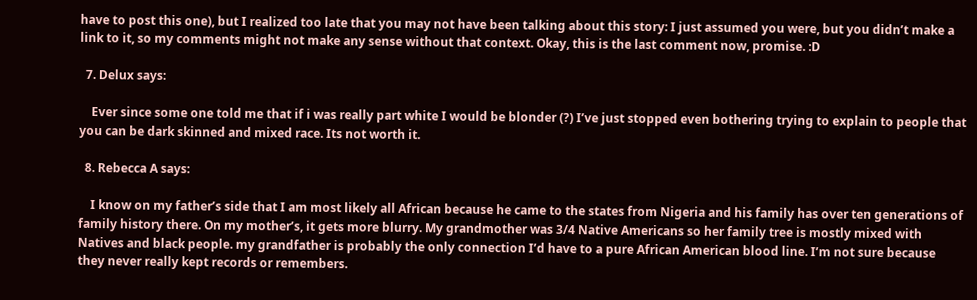have to post this one), but I realized too late that you may not have been talking about this story: I just assumed you were, but you didn’t make a link to it, so my comments might not make any sense without that context. Okay, this is the last comment now, promise. :D

  7. Delux says:

    Ever since some one told me that if i was really part white I would be blonder (?) I’ve just stopped even bothering trying to explain to people that you can be dark skinned and mixed race. Its not worth it.

  8. Rebecca A says:

    I know on my father’s side that I am most likely all African because he came to the states from Nigeria and his family has over ten generations of family history there. On my mother’s, it gets more blurry. My grandmother was 3/4 Native Americans so her family tree is mostly mixed with Natives and black people. my grandfather is probably the only connection I’d have to a pure African American blood line. I’m not sure because they never really kept records or remembers.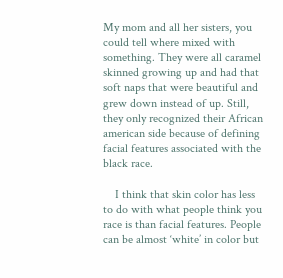My mom and all her sisters, you could tell where mixed with something. They were all caramel skinned growing up and had that soft naps that were beautiful and grew down instead of up. Still, they only recognized their African american side because of defining facial features associated with the black race.

    I think that skin color has less to do with what people think you race is than facial features. People can be almost ‘white’ in color but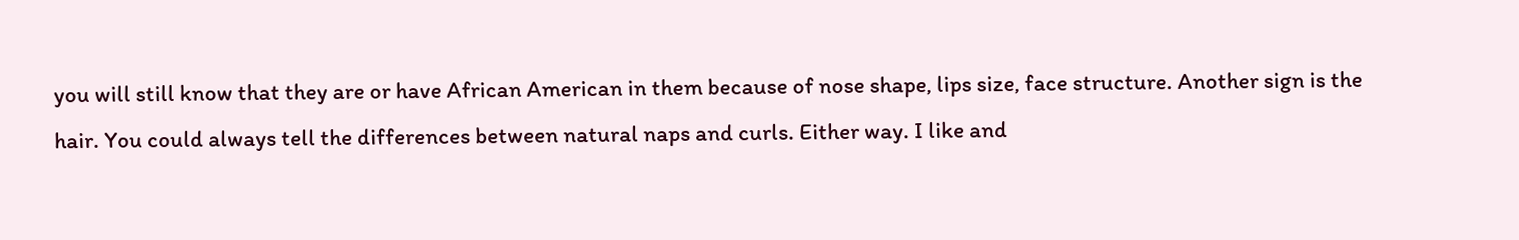you will still know that they are or have African American in them because of nose shape, lips size, face structure. Another sign is the hair. You could always tell the differences between natural naps and curls. Either way. I like and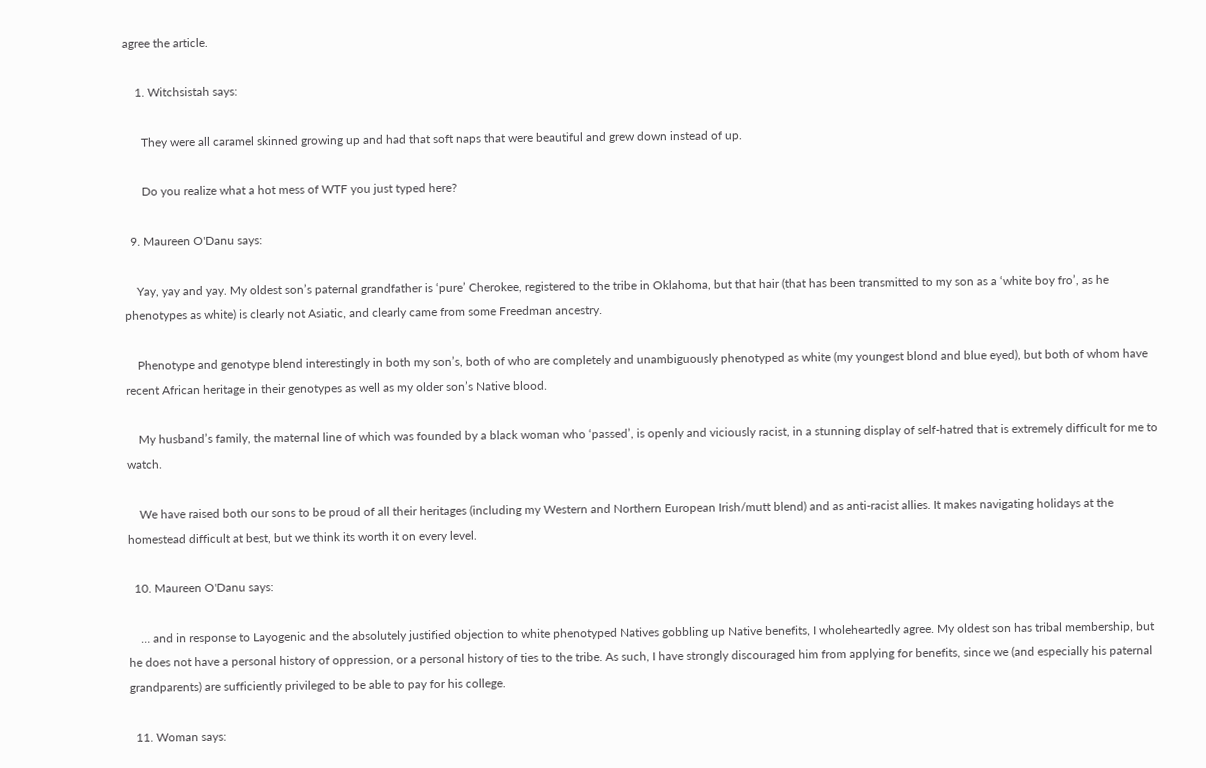agree the article.

    1. Witchsistah says:

      They were all caramel skinned growing up and had that soft naps that were beautiful and grew down instead of up.

      Do you realize what a hot mess of WTF you just typed here?

  9. Maureen O'Danu says:

    Yay, yay and yay. My oldest son’s paternal grandfather is ‘pure’ Cherokee, registered to the tribe in Oklahoma, but that hair (that has been transmitted to my son as a ‘white boy fro’, as he phenotypes as white) is clearly not Asiatic, and clearly came from some Freedman ancestry.

    Phenotype and genotype blend interestingly in both my son’s, both of who are completely and unambiguously phenotyped as white (my youngest blond and blue eyed), but both of whom have recent African heritage in their genotypes as well as my older son’s Native blood.

    My husband’s family, the maternal line of which was founded by a black woman who ‘passed’, is openly and viciously racist, in a stunning display of self-hatred that is extremely difficult for me to watch.

    We have raised both our sons to be proud of all their heritages (including my Western and Northern European Irish/mutt blend) and as anti-racist allies. It makes navigating holidays at the homestead difficult at best, but we think its worth it on every level.

  10. Maureen O'Danu says:

    … and in response to Layogenic and the absolutely justified objection to white phenotyped Natives gobbling up Native benefits, I wholeheartedly agree. My oldest son has tribal membership, but he does not have a personal history of oppression, or a personal history of ties to the tribe. As such, I have strongly discouraged him from applying for benefits, since we (and especially his paternal grandparents) are sufficiently privileged to be able to pay for his college.

  11. Woman says: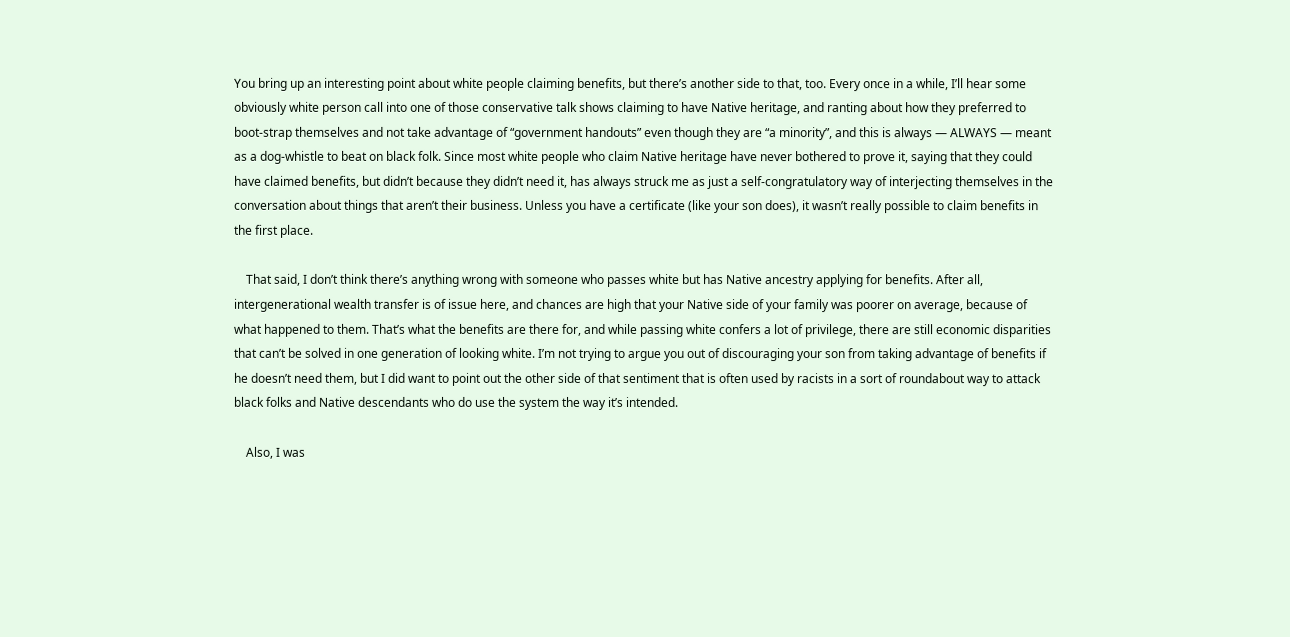You bring up an interesting point about white people claiming benefits, but there’s another side to that, too. Every once in a while, I’ll hear some obviously white person call into one of those conservative talk shows claiming to have Native heritage, and ranting about how they preferred to boot-strap themselves and not take advantage of “government handouts” even though they are “a minority”, and this is always — ALWAYS — meant as a dog-whistle to beat on black folk. Since most white people who claim Native heritage have never bothered to prove it, saying that they could have claimed benefits, but didn’t because they didn’t need it, has always struck me as just a self-congratulatory way of interjecting themselves in the conversation about things that aren’t their business. Unless you have a certificate (like your son does), it wasn’t really possible to claim benefits in the first place.

    That said, I don’t think there’s anything wrong with someone who passes white but has Native ancestry applying for benefits. After all, intergenerational wealth transfer is of issue here, and chances are high that your Native side of your family was poorer on average, because of what happened to them. That’s what the benefits are there for, and while passing white confers a lot of privilege, there are still economic disparities that can’t be solved in one generation of looking white. I’m not trying to argue you out of discouraging your son from taking advantage of benefits if he doesn’t need them, but I did want to point out the other side of that sentiment that is often used by racists in a sort of roundabout way to attack black folks and Native descendants who do use the system the way it’s intended.

    Also, I was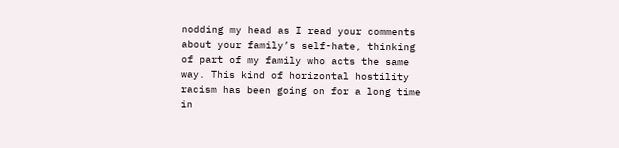nodding my head as I read your comments about your family’s self-hate, thinking of part of my family who acts the same way. This kind of horizontal hostility racism has been going on for a long time in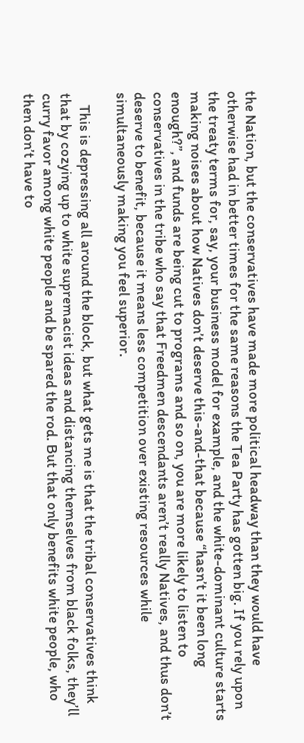the Nation, but the conservatives have made more political headway than they would have otherwise had in better times for the same reasons the Tea Party has gotten big. If you rely upon the treaty terms for, say, your business model for example, and the white-dominant culture starts making noises about how Natives don’t deserve this-and-that because “hasn’t it been long enough?”, and funds are being cut to programs and so on, you are more likely to listen to conservatives in the tribe who say that Freedmen descendants aren’t really Natives, and thus don’t deserve to benefit, because it means less competition over existing resources while simultaneously making you feel superior.

    This is depressing all around the block, but what gets me is that the tribal conservatives think that by cozying up to white supremacist ideas and distancing themselves from black folks, they’ll curry favor among white people and be spared the rod. But that only benefits white people, who then don’t have to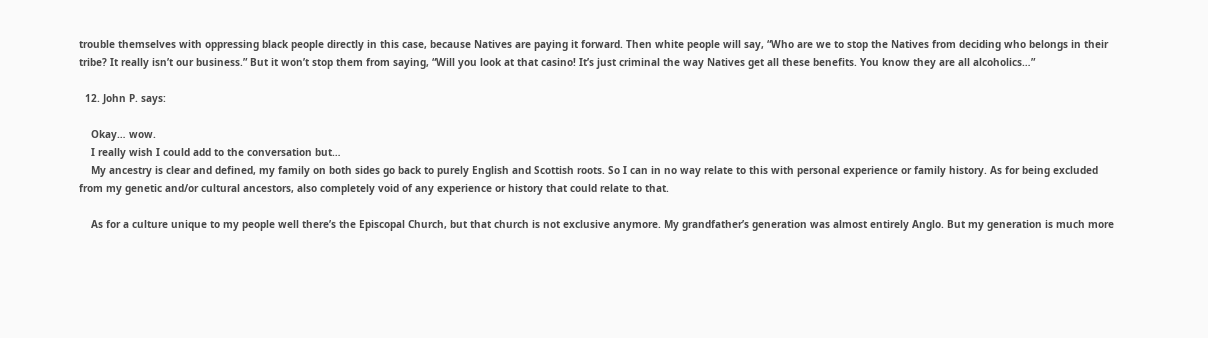trouble themselves with oppressing black people directly in this case, because Natives are paying it forward. Then white people will say, “Who are we to stop the Natives from deciding who belongs in their tribe? It really isn’t our business.” But it won’t stop them from saying, “Will you look at that casino! It’s just criminal the way Natives get all these benefits. You know they are all alcoholics…”

  12. John P. says:

    Okay… wow.
    I really wish I could add to the conversation but…
    My ancestry is clear and defined, my family on both sides go back to purely English and Scottish roots. So I can in no way relate to this with personal experience or family history. As for being excluded from my genetic and/or cultural ancestors, also completely void of any experience or history that could relate to that.

    As for a culture unique to my people well there’s the Episcopal Church, but that church is not exclusive anymore. My grandfather’s generation was almost entirely Anglo. But my generation is much more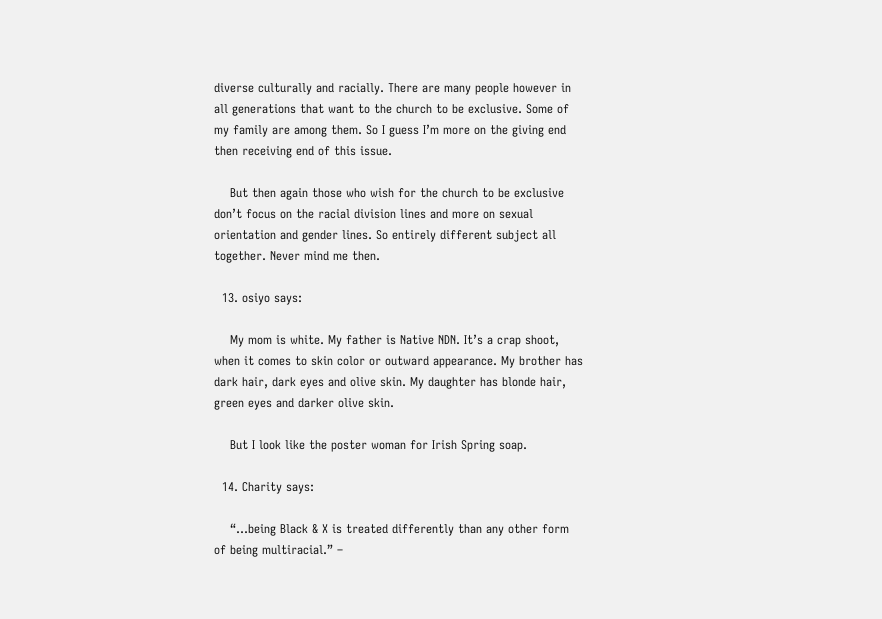diverse culturally and racially. There are many people however in all generations that want to the church to be exclusive. Some of my family are among them. So I guess I’m more on the giving end then receiving end of this issue.

    But then again those who wish for the church to be exclusive don’t focus on the racial division lines and more on sexual orientation and gender lines. So entirely different subject all together. Never mind me then.

  13. osiyo says:

    My mom is white. My father is Native NDN. It’s a crap shoot, when it comes to skin color or outward appearance. My brother has dark hair, dark eyes and olive skin. My daughter has blonde hair, green eyes and darker olive skin.

    But I look like the poster woman for Irish Spring soap.

  14. Charity says:

    “…being Black & X is treated differently than any other form of being multiracial.” –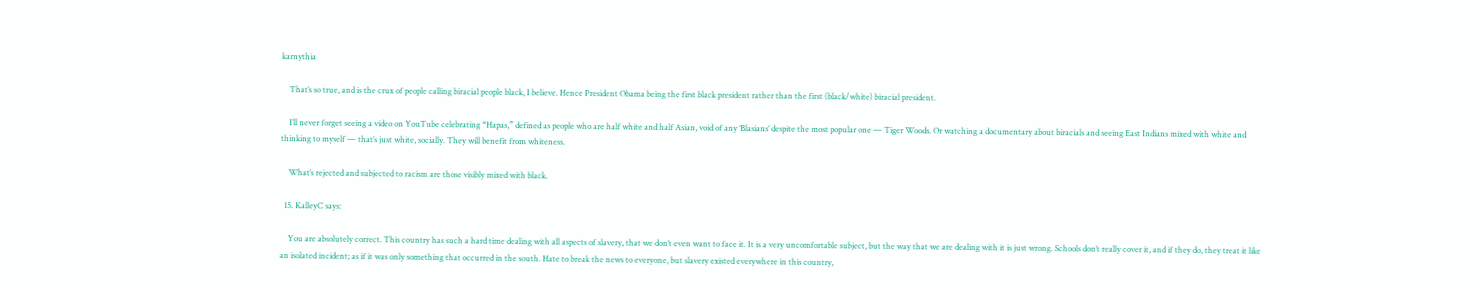karnythia

    That’s so true, and is the crux of people calling biracial people black, I believe. Hence President Obama being the first black president rather than the first (black/white) biracial president.

    I’ll never forget seeing a video on YouTube celebrating “Hapas,” defined as people who are half white and half Asian, void of any ‘Blasians’ despite the most popular one — Tiger Woods. Or watching a documentary about biracials and seeing East Indians mixed with white and thinking to myself — that’s just white, socially. They will benefit from whiteness.

    What’s rejected and subjected to racism are those visibly mixed with black.

  15. KalleyC says:

    You are absolutely correct. This country has such a hard time dealing with all aspects of slavery, that we don’t even want to face it. It is a very uncomfortable subject, but the way that we are dealing with it is just wrong. Schools don’t really cover it, and if they do, they treat it like an isolated incident; as if it was only something that occurred in the south. Hate to break the news to everyone, but slavery existed everywhere in this country,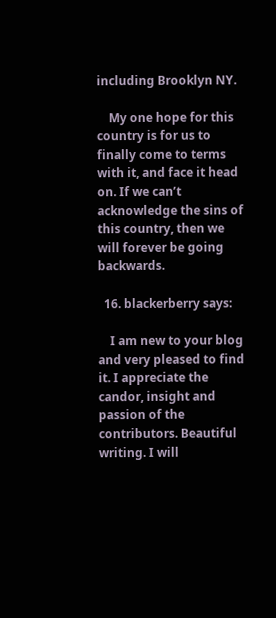including Brooklyn NY.

    My one hope for this country is for us to finally come to terms with it, and face it head on. If we can’t acknowledge the sins of this country, then we will forever be going backwards.

  16. blackerberry says:

    I am new to your blog and very pleased to find it. I appreciate the candor, insight and passion of the contributors. Beautiful writing. I will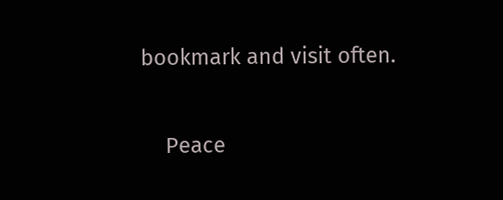bookmark and visit often.

    Peace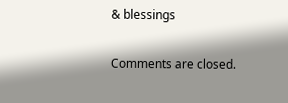& blessings

Comments are closed.